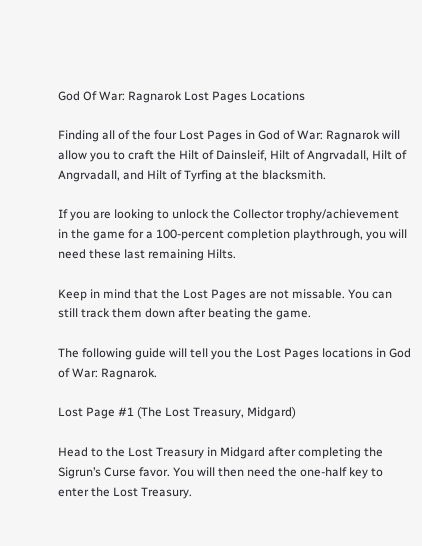God Of War: Ragnarok Lost Pages Locations

Finding all of the four Lost Pages in God of War: Ragnarok will allow you to craft the Hilt of Dainsleif, Hilt of Angrvadall, Hilt of Angrvadall, and Hilt of Tyrfing at the blacksmith.

If you are looking to unlock the Collector trophy/achievement in the game for a 100-percent completion playthrough, you will need these last remaining Hilts.

Keep in mind that the Lost Pages are not missable. You can still track them down after beating the game.

The following guide will tell you the Lost Pages locations in God of War: Ragnarok.

Lost Page #1 (The Lost Treasury, Midgard)

Head to the Lost Treasury in Midgard after completing the Sigrun’s Curse favor. You will then need the one-half key to enter the Lost Treasury.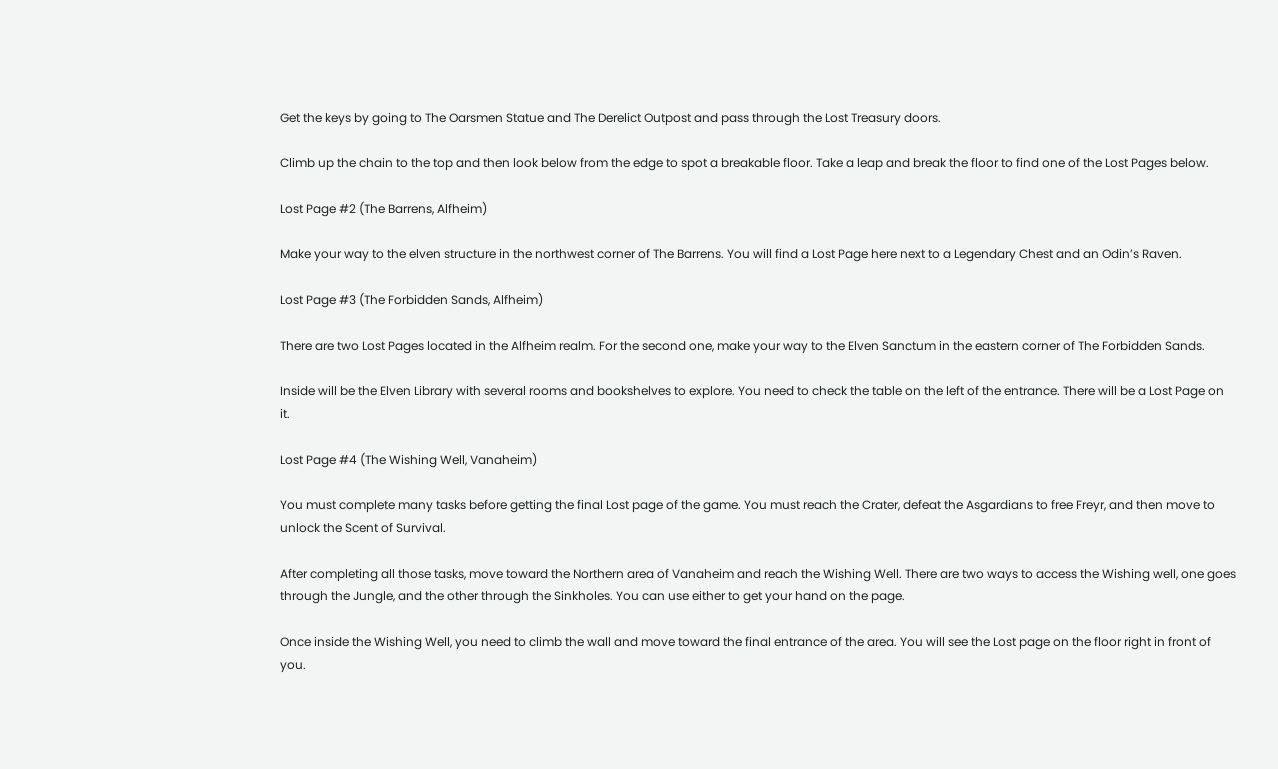Get the keys by going to The Oarsmen Statue and The Derelict Outpost and pass through the Lost Treasury doors.

Climb up the chain to the top and then look below from the edge to spot a breakable floor. Take a leap and break the floor to find one of the Lost Pages below.

Lost Page #2 (The Barrens, Alfheim)

Make your way to the elven structure in the northwest corner of The Barrens. You will find a Lost Page here next to a Legendary Chest and an Odin’s Raven.

Lost Page #3 (The Forbidden Sands, Alfheim)

There are two Lost Pages located in the Alfheim realm. For the second one, make your way to the Elven Sanctum in the eastern corner of The Forbidden Sands.

Inside will be the Elven Library with several rooms and bookshelves to explore. You need to check the table on the left of the entrance. There will be a Lost Page on it.

Lost Page #4 (The Wishing Well, Vanaheim)

You must complete many tasks before getting the final Lost page of the game. You must reach the Crater, defeat the Asgardians to free Freyr, and then move to unlock the Scent of Survival.

After completing all those tasks, move toward the Northern area of Vanaheim and reach the Wishing Well. There are two ways to access the Wishing well, one goes through the Jungle, and the other through the Sinkholes. You can use either to get your hand on the page.

Once inside the Wishing Well, you need to climb the wall and move toward the final entrance of the area. You will see the Lost page on the floor right in front of you.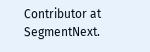Contributor at SegmentNext.